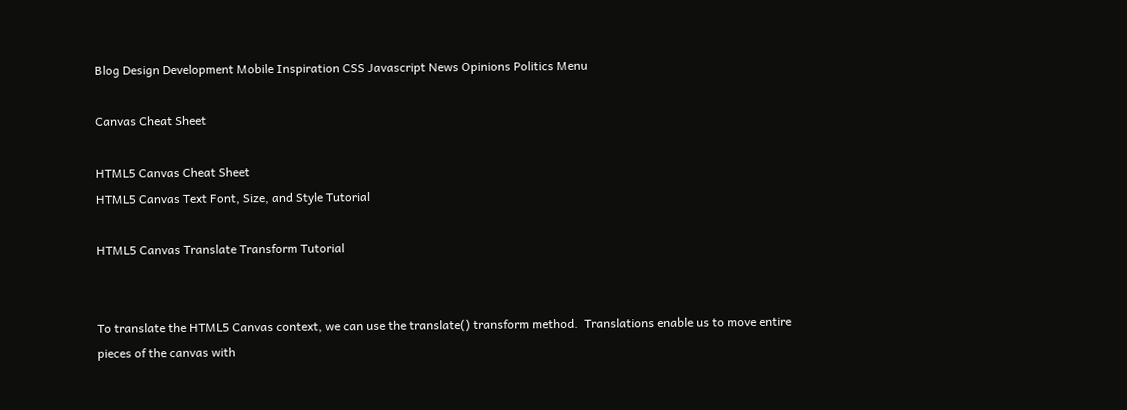Blog Design Development Mobile Inspiration CSS Javascript News Opinions Politics Menu

Canvas Cheat Sheet

HTML5 Canvas Cheat Sheet
HTML5 Canvas Text Font, Size, and Style Tutorial

HTML5 Canvas Translate Transform Tutorial


To translate the HTML5 Canvas context, we can use the translate() transform method.  Translations enable us to move entire pieces of the canvas with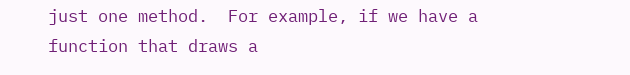just one method.  For example, if we have a function that draws a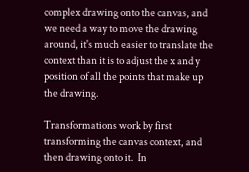complex drawing onto the canvas, and we need a way to move the drawing around, it's much easier to translate the context than it is to adjust the x and y position of all the points that make up the drawing.

Transformations work by first transforming the canvas context, and then drawing onto it.  In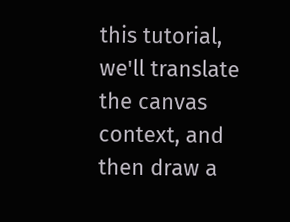this tutorial, we'll translate the canvas context, and then draw a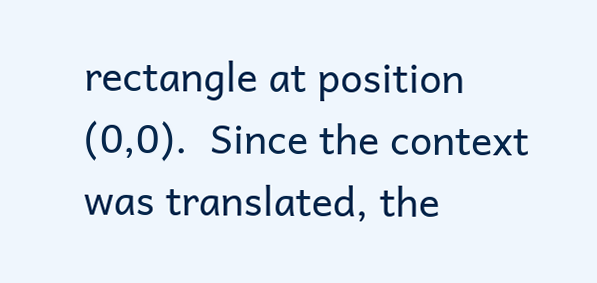rectangle at position (0,0).  Since the context was translated, the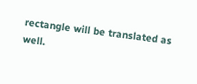rectangle will be translated as well.